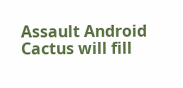Assault Android Cactus will fill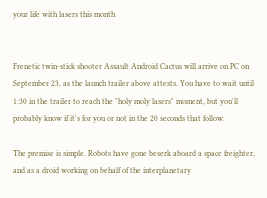your life with lasers this month


Frenetic twin-stick shooter Assault Android Cactus will arrive on PC on September 23, as the launch trailer above attests. You have to wait until 1:30 in the trailer to reach the "holy moly lasers" moment, but you'll probably know if it's for you or not in the 20 seconds that follow.

The premise is simple. Robots have gone beserk aboard a space freighter, and as a droid working on behalf of the interplanetary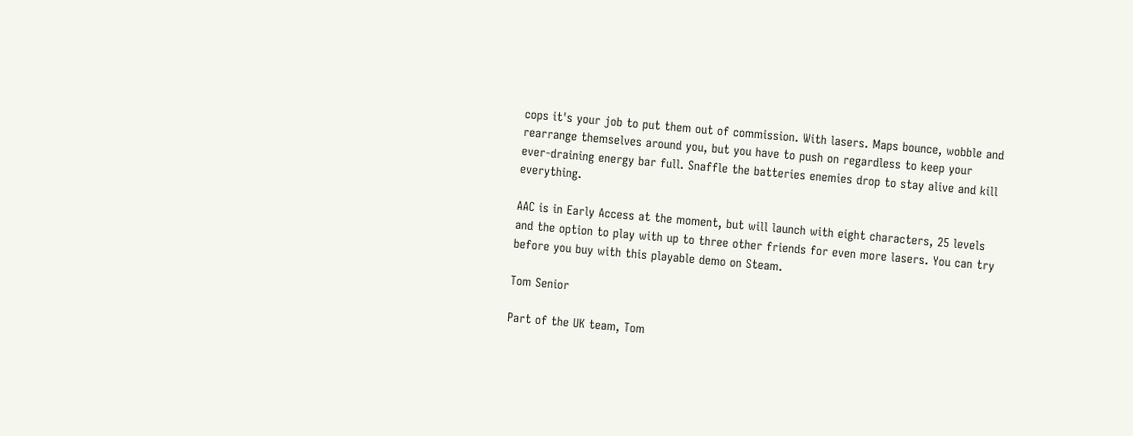cops it's your job to put them out of commission. With lasers. Maps bounce, wobble and rearrange themselves around you, but you have to push on regardless to keep your ever-draining energy bar full. Snaffle the batteries enemies drop to stay alive and kill everything.

AAC is in Early Access at the moment, but will launch with eight characters, 25 levels and the option to play with up to three other friends for even more lasers. You can try before you buy with this playable demo on Steam.

Tom Senior

Part of the UK team, Tom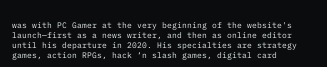was with PC Gamer at the very beginning of the website's launch—first as a news writer, and then as online editor until his departure in 2020. His specialties are strategy games, action RPGs, hack ‘n slash games, digital card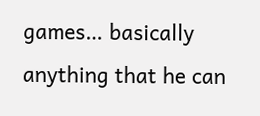games… basically anything that he can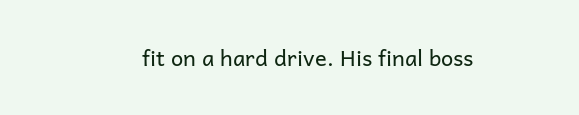fit on a hard drive. His final boss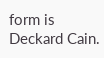form is Deckard Cain.